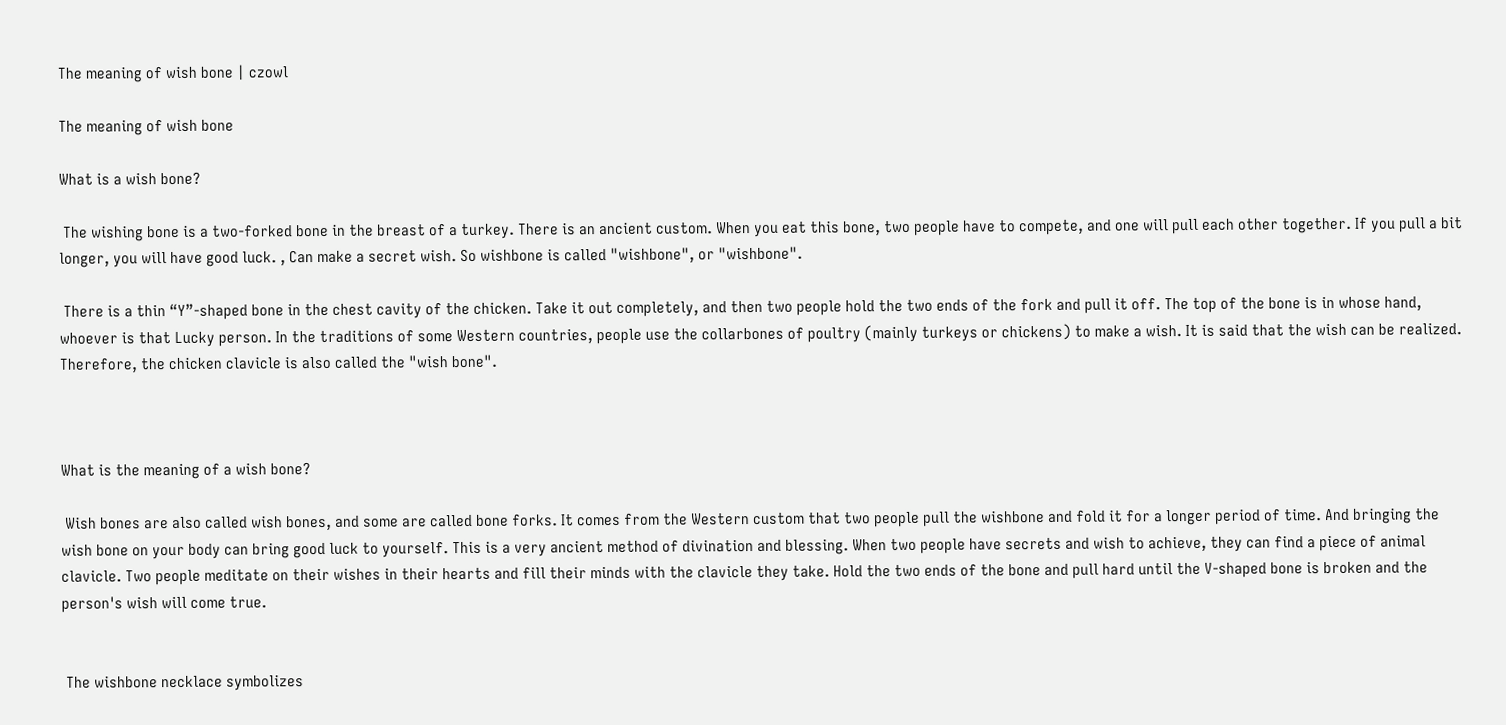The meaning of wish bone | czowl

The meaning of wish bone

What is a wish bone?

 The wishing bone is a two-forked bone in the breast of a turkey. There is an ancient custom. When you eat this bone, two people have to compete, and one will pull each other together. If you pull a bit longer, you will have good luck. , Can make a secret wish. So wishbone is called "wishbone", or "wishbone".

 There is a thin “Y”-shaped bone in the chest cavity of the chicken. Take it out completely, and then two people hold the two ends of the fork and pull it off. The top of the bone is in whose hand, whoever is that Lucky person. In the traditions of some Western countries, people use the collarbones of poultry (mainly turkeys or chickens) to make a wish. It is said that the wish can be realized. Therefore, the chicken clavicle is also called the "wish bone".



What is the meaning of a wish bone?

 Wish bones are also called wish bones, and some are called bone forks. It comes from the Western custom that two people pull the wishbone and fold it for a longer period of time. And bringing the wish bone on your body can bring good luck to yourself. This is a very ancient method of divination and blessing. When two people have secrets and wish to achieve, they can find a piece of animal clavicle. Two people meditate on their wishes in their hearts and fill their minds with the clavicle they take. Hold the two ends of the bone and pull hard until the V-shaped bone is broken and the person's wish will come true.


 The wishbone necklace symbolizes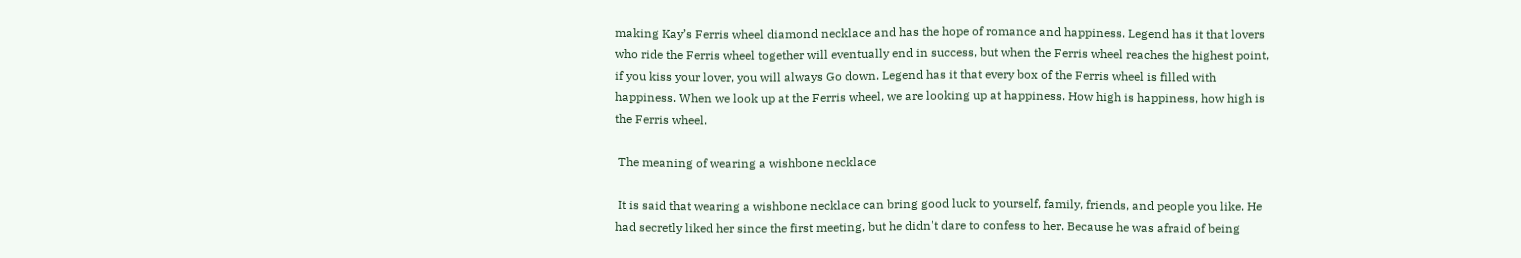making Kay’s Ferris wheel diamond necklace and has the hope of romance and happiness. Legend has it that lovers who ride the Ferris wheel together will eventually end in success, but when the Ferris wheel reaches the highest point, if you kiss your lover, you will always Go down. Legend has it that every box of the Ferris wheel is filled with happiness. When we look up at the Ferris wheel, we are looking up at happiness. How high is happiness, how high is the Ferris wheel.

 The meaning of wearing a wishbone necklace

 It is said that wearing a wishbone necklace can bring good luck to yourself, family, friends, and people you like. He had secretly liked her since the first meeting, but he didn't dare to confess to her. Because he was afraid of being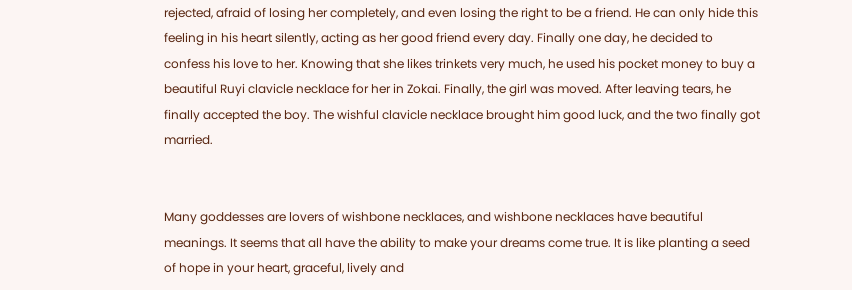rejected, afraid of losing her completely, and even losing the right to be a friend. He can only hide this feeling in his heart silently, acting as her good friend every day. Finally one day, he decided to confess his love to her. Knowing that she likes trinkets very much, he used his pocket money to buy a beautiful Ruyi clavicle necklace for her in Zokai. Finally, the girl was moved. After leaving tears, he finally accepted the boy. The wishful clavicle necklace brought him good luck, and the two finally got married.


Many goddesses are lovers of wishbone necklaces, and wishbone necklaces have beautiful meanings. It seems that all have the ability to make your dreams come true. It is like planting a seed of hope in your heart, graceful, lively and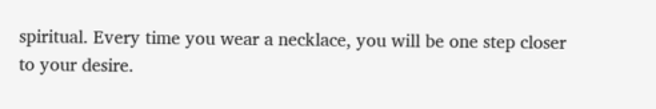spiritual. Every time you wear a necklace, you will be one step closer to your desire.